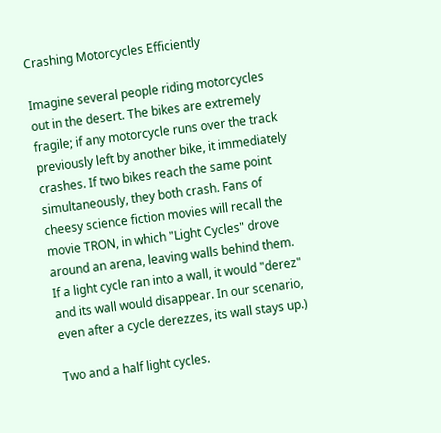Crashing Motorcycles Efficiently

Imagine several people riding motorcycles out in the desert. The bikes are extremely fragile; if any motorcycle runs over the track previously left by another bike, it immediately crashes. If two bikes reach the same point simultaneously, they both crash. Fans of cheesy science fiction movies will recall the movie TRON, in which "Light Cycles" drove around an arena, leaving walls behind them. If a light cycle ran into a wall, it would "derez" and its wall would disappear. In our scenario, even after a cycle derezzes, its wall stays up.)

Two and a half light cycles.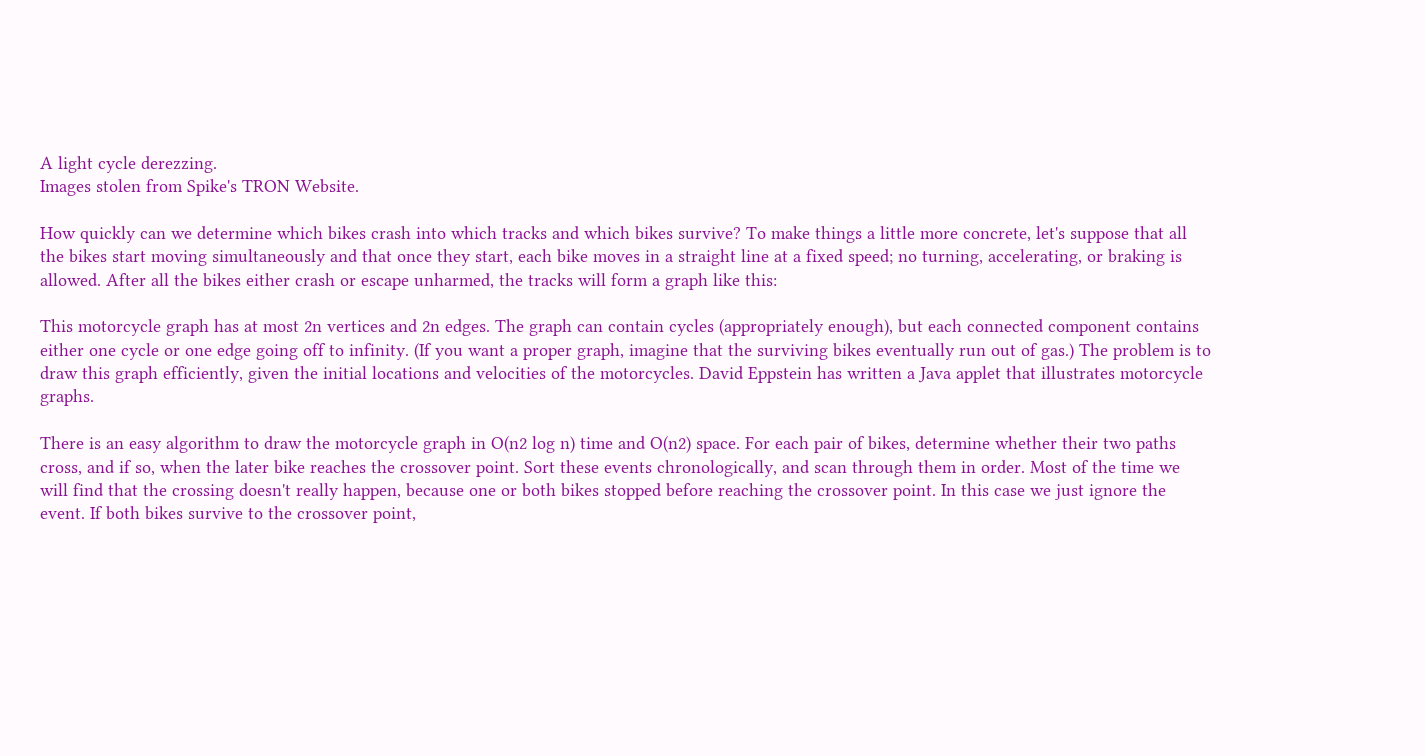A light cycle derezzing.
Images stolen from Spike's TRON Website.

How quickly can we determine which bikes crash into which tracks and which bikes survive? To make things a little more concrete, let's suppose that all the bikes start moving simultaneously and that once they start, each bike moves in a straight line at a fixed speed; no turning, accelerating, or braking is allowed. After all the bikes either crash or escape unharmed, the tracks will form a graph like this:

This motorcycle graph has at most 2n vertices and 2n edges. The graph can contain cycles (appropriately enough), but each connected component contains either one cycle or one edge going off to infinity. (If you want a proper graph, imagine that the surviving bikes eventually run out of gas.) The problem is to draw this graph efficiently, given the initial locations and velocities of the motorcycles. David Eppstein has written a Java applet that illustrates motorcycle graphs.

There is an easy algorithm to draw the motorcycle graph in O(n2 log n) time and O(n2) space. For each pair of bikes, determine whether their two paths cross, and if so, when the later bike reaches the crossover point. Sort these events chronologically, and scan through them in order. Most of the time we will find that the crossing doesn't really happen, because one or both bikes stopped before reaching the crossover point. In this case we just ignore the event. If both bikes survive to the crossover point,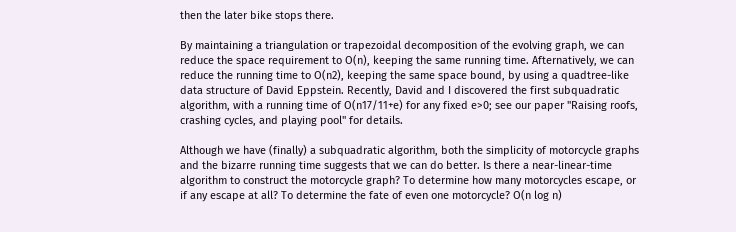then the later bike stops there.

By maintaining a triangulation or trapezoidal decomposition of the evolving graph, we can reduce the space requirement to O(n), keeping the same running time. Afternatively, we can reduce the running time to O(n2), keeping the same space bound, by using a quadtree-like data structure of David Eppstein. Recently, David and I discovered the first subquadratic algorithm, with a running time of O(n17/11+e) for any fixed e>0; see our paper "Raising roofs, crashing cycles, and playing pool" for details.

Although we have (finally) a subquadratic algorithm, both the simplicity of motorcycle graphs and the bizarre running time suggests that we can do better. Is there a near-linear-time algorithm to construct the motorcycle graph? To determine how many motorcycles escape, or if any escape at all? To determine the fate of even one motorcycle? O(n log n)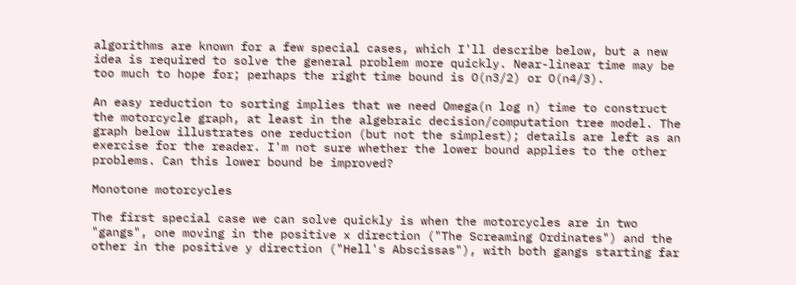algorithms are known for a few special cases, which I'll describe below, but a new idea is required to solve the general problem more quickly. Near-linear time may be too much to hope for; perhaps the right time bound is O(n3/2) or O(n4/3).

An easy reduction to sorting implies that we need Omega(n log n) time to construct the motorcycle graph, at least in the algebraic decision/computation tree model. The graph below illustrates one reduction (but not the simplest); details are left as an exercise for the reader. I'm not sure whether the lower bound applies to the other problems. Can this lower bound be improved?

Monotone motorcycles

The first special case we can solve quickly is when the motorcycles are in two "gangs", one moving in the positive x direction ("The Screaming Ordinates") and the other in the positive y direction ("Hell's Abscissas"), with both gangs starting far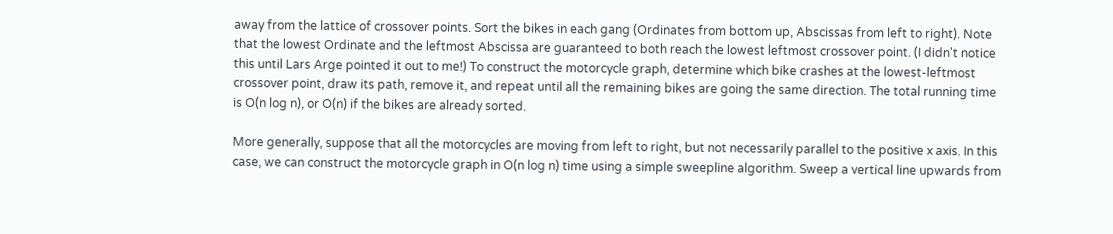away from the lattice of crossover points. Sort the bikes in each gang (Ordinates from bottom up, Abscissas from left to right). Note that the lowest Ordinate and the leftmost Abscissa are guaranteed to both reach the lowest leftmost crossover point. (I didn't notice this until Lars Arge pointed it out to me!) To construct the motorcycle graph, determine which bike crashes at the lowest-leftmost crossover point, draw its path, remove it, and repeat until all the remaining bikes are going the same direction. The total running time is O(n log n), or O(n) if the bikes are already sorted.

More generally, suppose that all the motorcycles are moving from left to right, but not necessarily parallel to the positive x axis. In this case, we can construct the motorcycle graph in O(n log n) time using a simple sweepline algorithm. Sweep a vertical line upwards from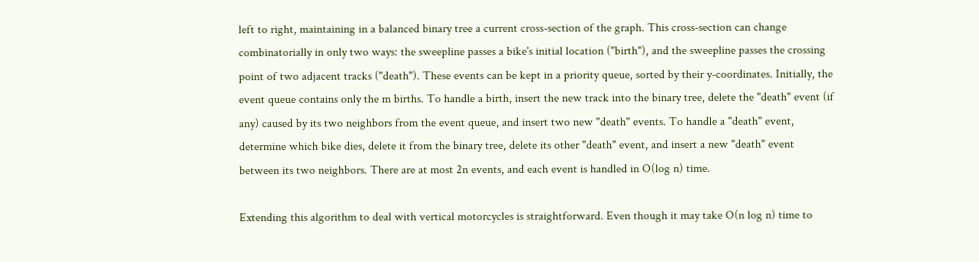left to right, maintaining in a balanced binary tree a current cross-section of the graph. This cross-section can change combinatorially in only two ways: the sweepline passes a bike's initial location ("birth"), and the sweepline passes the crossing point of two adjacent tracks ("death"). These events can be kept in a priority queue, sorted by their y-coordinates. Initially, the event queue contains only the m births. To handle a birth, insert the new track into the binary tree, delete the "death" event (if any) caused by its two neighbors from the event queue, and insert two new "death" events. To handle a "death" event, determine which bike dies, delete it from the binary tree, delete its other "death" event, and insert a new "death" event between its two neighbors. There are at most 2n events, and each event is handled in O(log n) time.

Extending this algorithm to deal with vertical motorcycles is straightforward. Even though it may take O(n log n) time to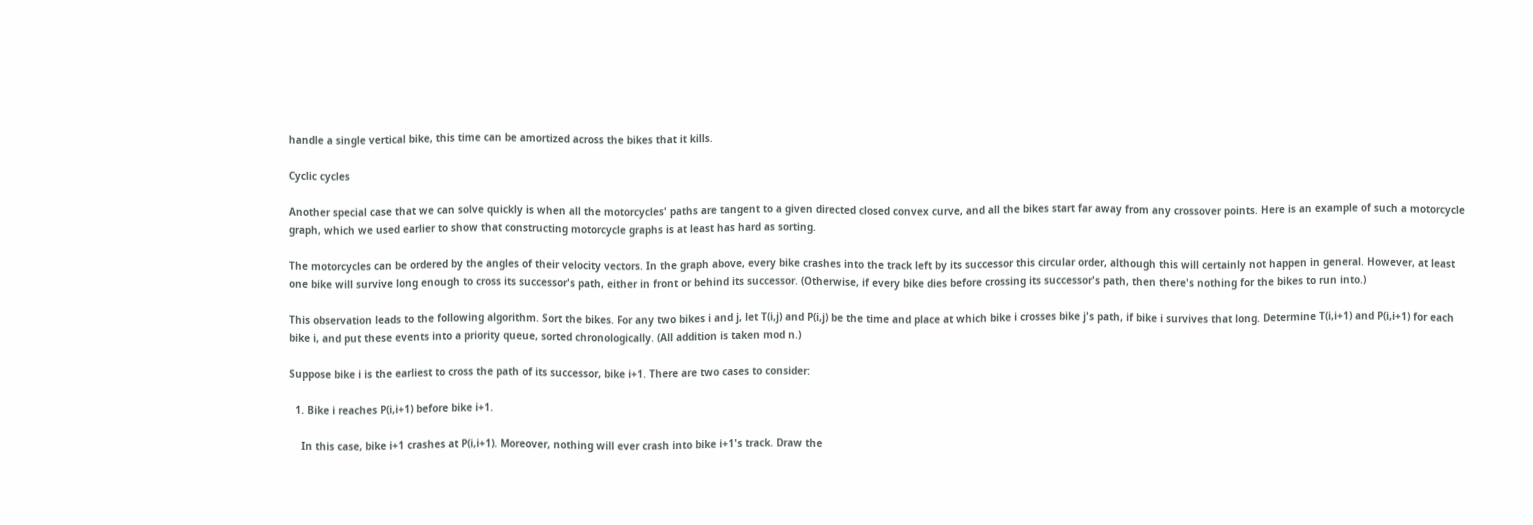handle a single vertical bike, this time can be amortized across the bikes that it kills.

Cyclic cycles

Another special case that we can solve quickly is when all the motorcycles' paths are tangent to a given directed closed convex curve, and all the bikes start far away from any crossover points. Here is an example of such a motorcycle graph, which we used earlier to show that constructing motorcycle graphs is at least has hard as sorting.

The motorcycles can be ordered by the angles of their velocity vectors. In the graph above, every bike crashes into the track left by its successor this circular order, although this will certainly not happen in general. However, at least one bike will survive long enough to cross its successor's path, either in front or behind its successor. (Otherwise, if every bike dies before crossing its successor's path, then there's nothing for the bikes to run into.)

This observation leads to the following algorithm. Sort the bikes. For any two bikes i and j, let T(i,j) and P(i,j) be the time and place at which bike i crosses bike j's path, if bike i survives that long. Determine T(i,i+1) and P(i,i+1) for each bike i, and put these events into a priority queue, sorted chronologically. (All addition is taken mod n.)

Suppose bike i is the earliest to cross the path of its successor, bike i+1. There are two cases to consider:

  1. Bike i reaches P(i,i+1) before bike i+1.

    In this case, bike i+1 crashes at P(i,i+1). Moreover, nothing will ever crash into bike i+1's track. Draw the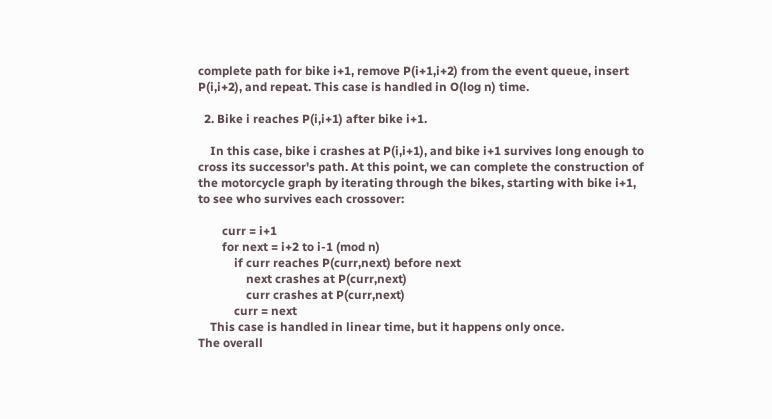complete path for bike i+1, remove P(i+1,i+2) from the event queue, insert P(i,i+2), and repeat. This case is handled in O(log n) time.

  2. Bike i reaches P(i,i+1) after bike i+1.

    In this case, bike i crashes at P(i,i+1), and bike i+1 survives long enough to cross its successor's path. At this point, we can complete the construction of the motorcycle graph by iterating through the bikes, starting with bike i+1, to see who survives each crossover:

        curr = i+1
        for next = i+2 to i-1 (mod n)
            if curr reaches P(curr,next) before next
                next crashes at P(curr,next)
                curr crashes at P(curr,next)
            curr = next
    This case is handled in linear time, but it happens only once.
The overall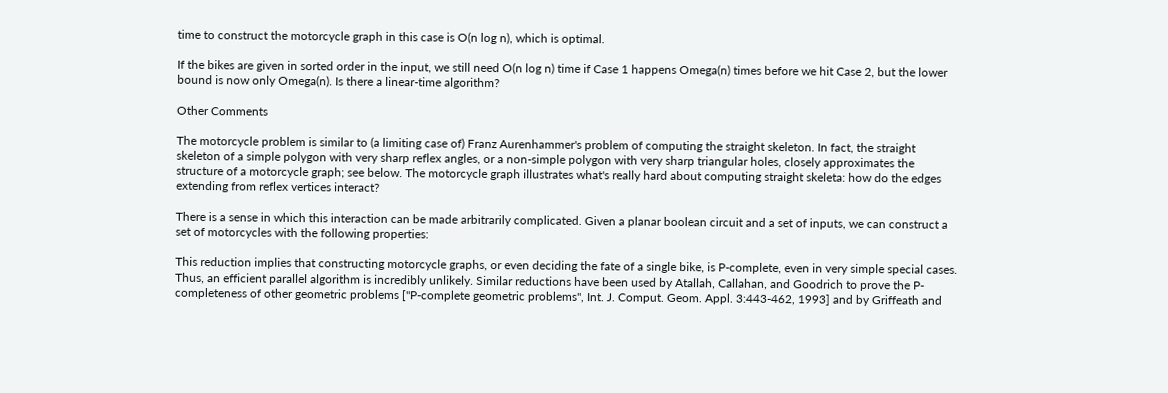time to construct the motorcycle graph in this case is O(n log n), which is optimal.

If the bikes are given in sorted order in the input, we still need O(n log n) time if Case 1 happens Omega(n) times before we hit Case 2, but the lower bound is now only Omega(n). Is there a linear-time algorithm?

Other Comments

The motorcycle problem is similar to (a limiting case of) Franz Aurenhammer's problem of computing the straight skeleton. In fact, the straight skeleton of a simple polygon with very sharp reflex angles, or a non-simple polygon with very sharp triangular holes, closely approximates the structure of a motorcycle graph; see below. The motorcycle graph illustrates what's really hard about computing straight skeleta: how do the edges extending from reflex vertices interact?

There is a sense in which this interaction can be made arbitrarily complicated. Given a planar boolean circuit and a set of inputs, we can construct a set of motorcycles with the following properties:

This reduction implies that constructing motorcycle graphs, or even deciding the fate of a single bike, is P-complete, even in very simple special cases. Thus, an efficient parallel algorithm is incredibly unlikely. Similar reductions have been used by Atallah, Callahan, and Goodrich to prove the P-completeness of other geometric problems ["P-complete geometric problems", Int. J. Comput. Geom. Appl. 3:443-462, 1993] and by Griffeath and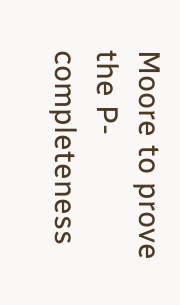Moore to prove the P-completeness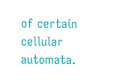of certain cellular automata.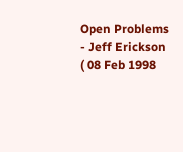Open Problems - Jeff Erickson ( 08 Feb 1998